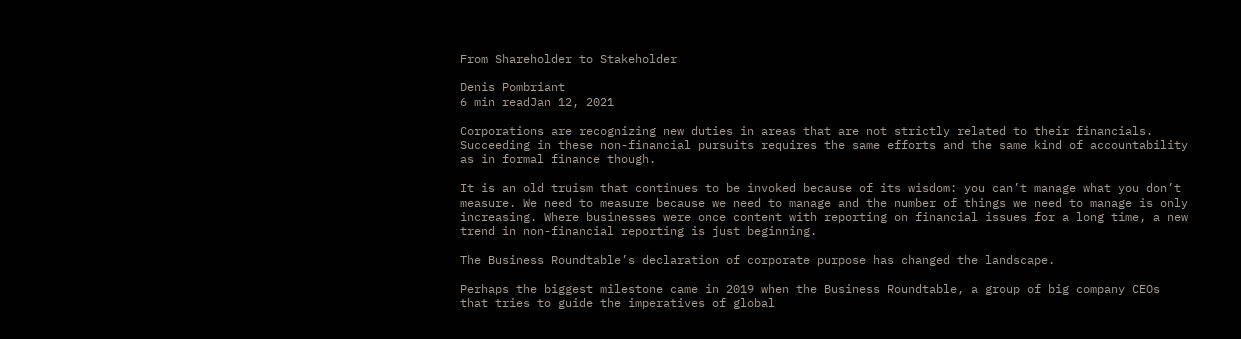From Shareholder to Stakeholder

Denis Pombriant
6 min readJan 12, 2021

Corporations are recognizing new duties in areas that are not strictly related to their financials. Succeeding in these non-financial pursuits requires the same efforts and the same kind of accountability as in formal finance though.

It is an old truism that continues to be invoked because of its wisdom: you can’t manage what you don’t measure. We need to measure because we need to manage and the number of things we need to manage is only increasing. Where businesses were once content with reporting on financial issues for a long time, a new trend in non-financial reporting is just beginning.

The Business Roundtable’s declaration of corporate purpose has changed the landscape.

Perhaps the biggest milestone came in 2019 when the Business Roundtable, a group of big company CEOs that tries to guide the imperatives of global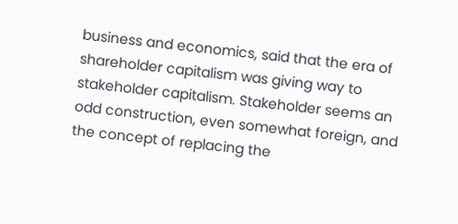business and economics, said that the era of shareholder capitalism was giving way to stakeholder capitalism. Stakeholder seems an odd construction, even somewhat foreign, and the concept of replacing the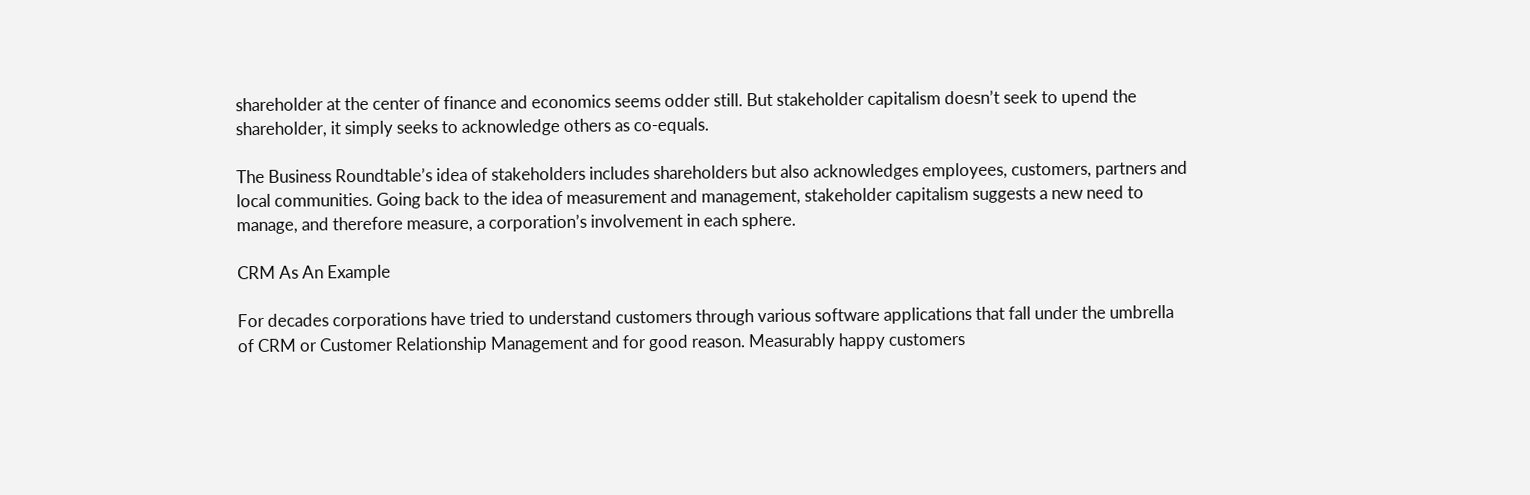shareholder at the center of finance and economics seems odder still. But stakeholder capitalism doesn’t seek to upend the shareholder, it simply seeks to acknowledge others as co-equals.

The Business Roundtable’s idea of stakeholders includes shareholders but also acknowledges employees, customers, partners and local communities. Going back to the idea of measurement and management, stakeholder capitalism suggests a new need to manage, and therefore measure, a corporation’s involvement in each sphere.

CRM As An Example

For decades corporations have tried to understand customers through various software applications that fall under the umbrella of CRM or Customer Relationship Management and for good reason. Measurably happy customers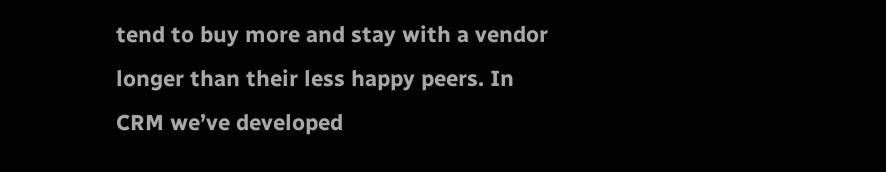tend to buy more and stay with a vendor longer than their less happy peers. In CRM we’ve developed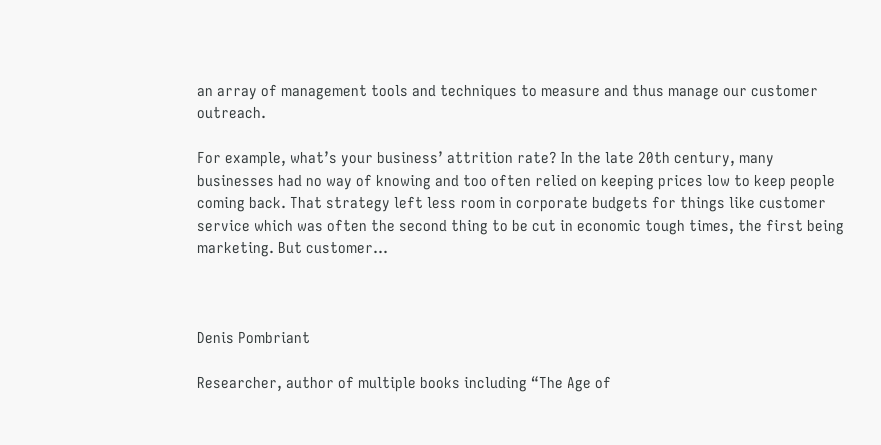an array of management tools and techniques to measure and thus manage our customer outreach.

For example, what’s your business’ attrition rate? In the late 20th century, many businesses had no way of knowing and too often relied on keeping prices low to keep people coming back. That strategy left less room in corporate budgets for things like customer service which was often the second thing to be cut in economic tough times, the first being marketing. But customer…



Denis Pombriant

Researcher, author of multiple books including “The Age of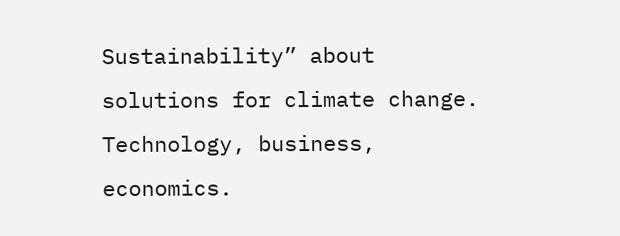Sustainability” about solutions for climate change. Technology, business, economics.